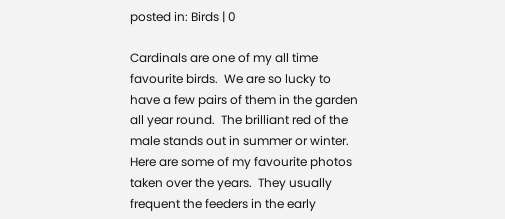posted in: Birds | 0

Cardinals are one of my all time favourite birds.  We are so lucky to have a few pairs of them in the garden all year round.  The brilliant red of the male stands out in summer or winter.  Here are some of my favourite photos taken over the years.  They usually frequent the feeders in the early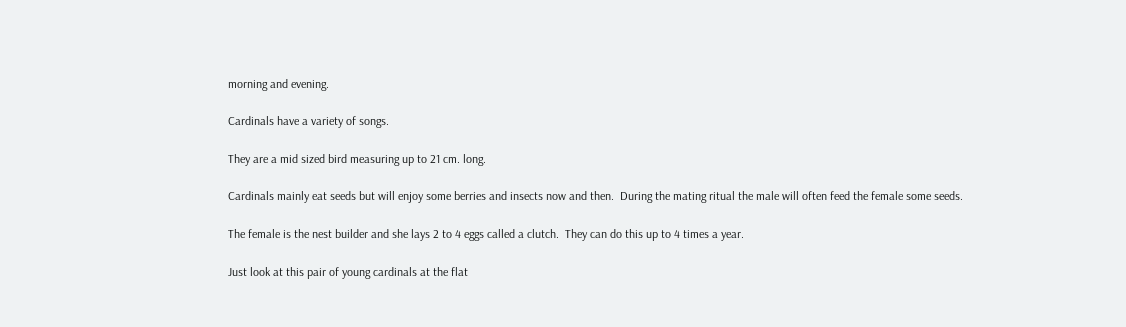morning and evening.

Cardinals have a variety of songs.

They are a mid sized bird measuring up to 21 cm. long.

Cardinals mainly eat seeds but will enjoy some berries and insects now and then.  During the mating ritual the male will often feed the female some seeds.

The female is the nest builder and she lays 2 to 4 eggs called a clutch.  They can do this up to 4 times a year.

Just look at this pair of young cardinals at the flat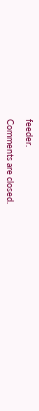feeder.

Comments are closed.